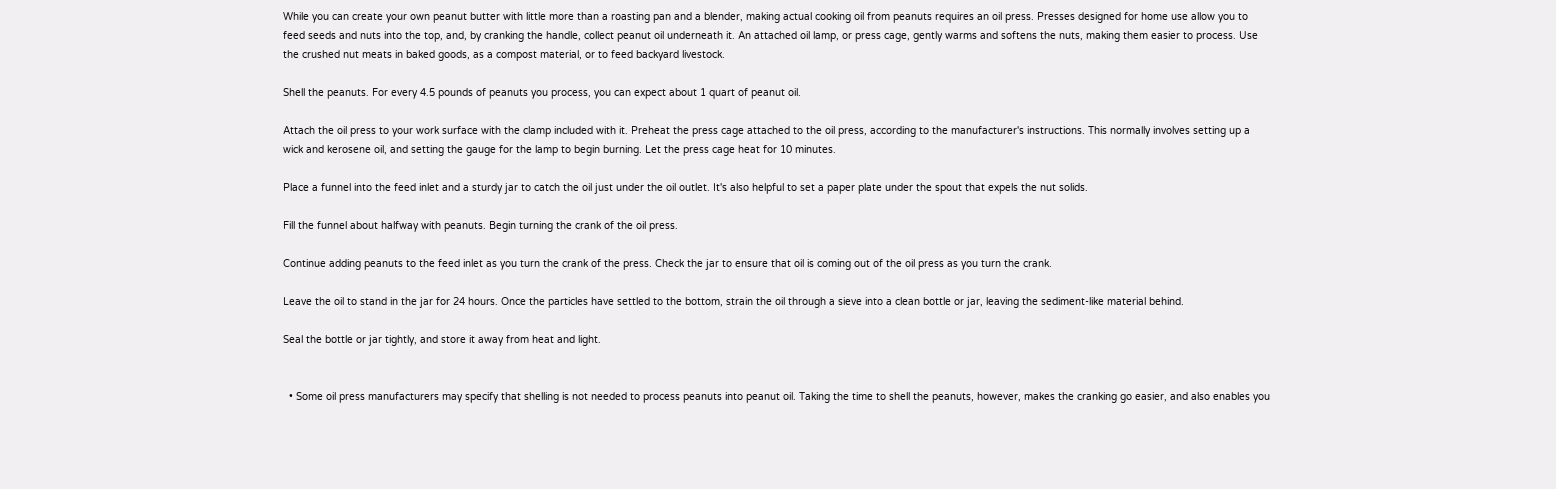While you can create your own peanut butter with little more than a roasting pan and a blender, making actual cooking oil from peanuts requires an oil press. Presses designed for home use allow you to feed seeds and nuts into the top, and, by cranking the handle, collect peanut oil underneath it. An attached oil lamp, or press cage, gently warms and softens the nuts, making them easier to process. Use the crushed nut meats in baked goods, as a compost material, or to feed backyard livestock.

Shell the peanuts. For every 4.5 pounds of peanuts you process, you can expect about 1 quart of peanut oil.

Attach the oil press to your work surface with the clamp included with it. Preheat the press cage attached to the oil press, according to the manufacturer's instructions. This normally involves setting up a wick and kerosene oil, and setting the gauge for the lamp to begin burning. Let the press cage heat for 10 minutes.

Place a funnel into the feed inlet and a sturdy jar to catch the oil just under the oil outlet. It's also helpful to set a paper plate under the spout that expels the nut solids.

Fill the funnel about halfway with peanuts. Begin turning the crank of the oil press.

Continue adding peanuts to the feed inlet as you turn the crank of the press. Check the jar to ensure that oil is coming out of the oil press as you turn the crank.

Leave the oil to stand in the jar for 24 hours. Once the particles have settled to the bottom, strain the oil through a sieve into a clean bottle or jar, leaving the sediment-like material behind.

Seal the bottle or jar tightly, and store it away from heat and light.


  • Some oil press manufacturers may specify that shelling is not needed to process peanuts into peanut oil. Taking the time to shell the peanuts, however, makes the cranking go easier, and also enables you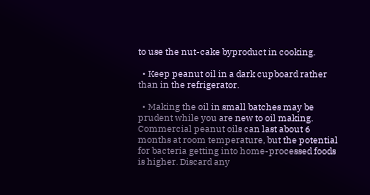to use the nut-cake byproduct in cooking.

  • Keep peanut oil in a dark cupboard rather than in the refrigerator.

  • Making the oil in small batches may be prudent while you are new to oil making. Commercial peanut oils can last about 6 months at room temperature, but the potential for bacteria getting into home-processed foods is higher. Discard any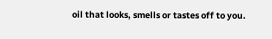oil that looks, smells or tastes off to you.